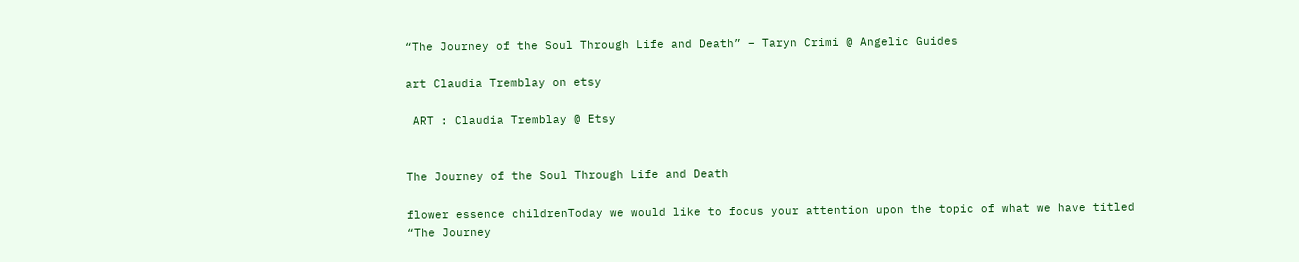“The Journey of the Soul Through Life and Death” – Taryn Crimi @ Angelic Guides

art Claudia Tremblay on etsy

 ART : Claudia Tremblay @ Etsy


The Journey of the Soul Through Life and Death

flower essence childrenToday we would like to focus your attention upon the topic of what we have titled “The Journey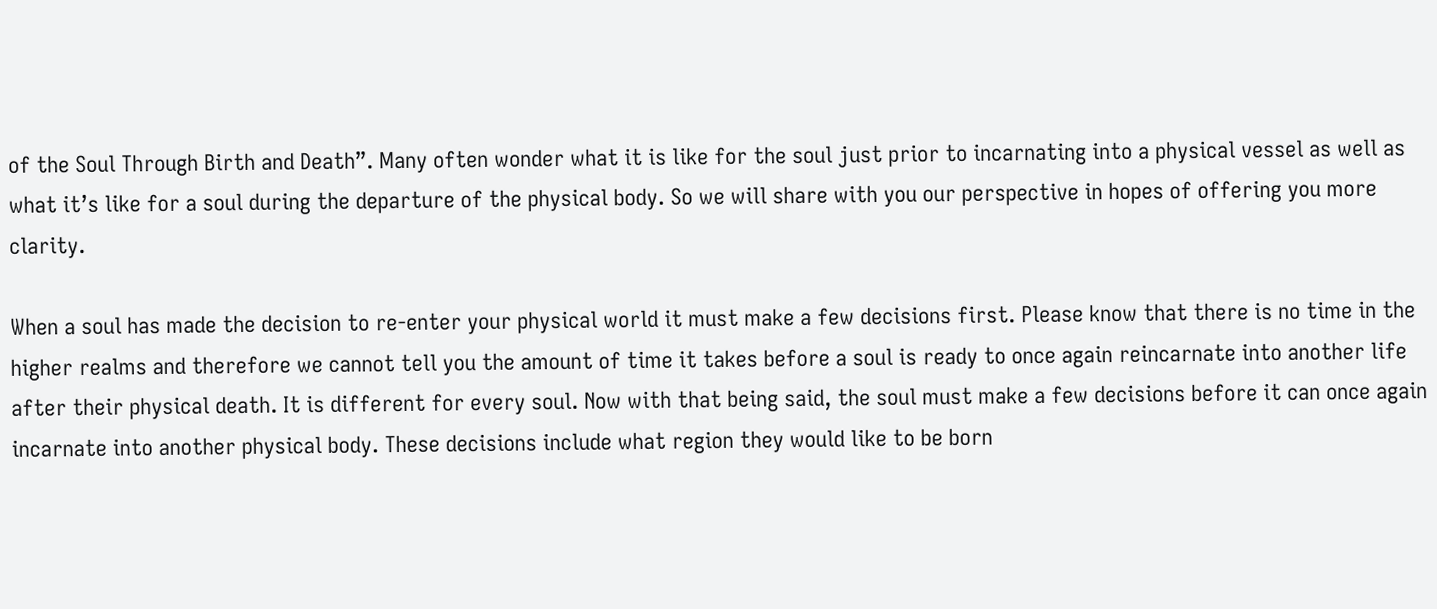of the Soul Through Birth and Death”. Many often wonder what it is like for the soul just prior to incarnating into a physical vessel as well as what it’s like for a soul during the departure of the physical body. So we will share with you our perspective in hopes of offering you more clarity.

When a soul has made the decision to re-enter your physical world it must make a few decisions first. Please know that there is no time in the higher realms and therefore we cannot tell you the amount of time it takes before a soul is ready to once again reincarnate into another life after their physical death. It is different for every soul. Now with that being said, the soul must make a few decisions before it can once again incarnate into another physical body. These decisions include what region they would like to be born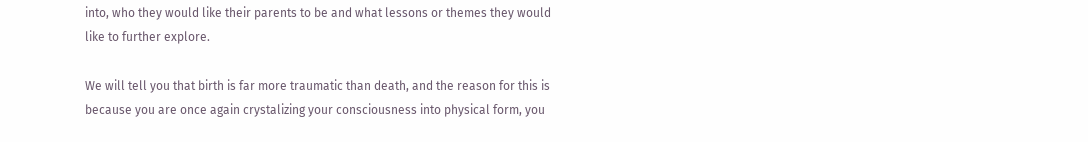into, who they would like their parents to be and what lessons or themes they would like to further explore.

We will tell you that birth is far more traumatic than death, and the reason for this is because you are once again crystalizing your consciousness into physical form, you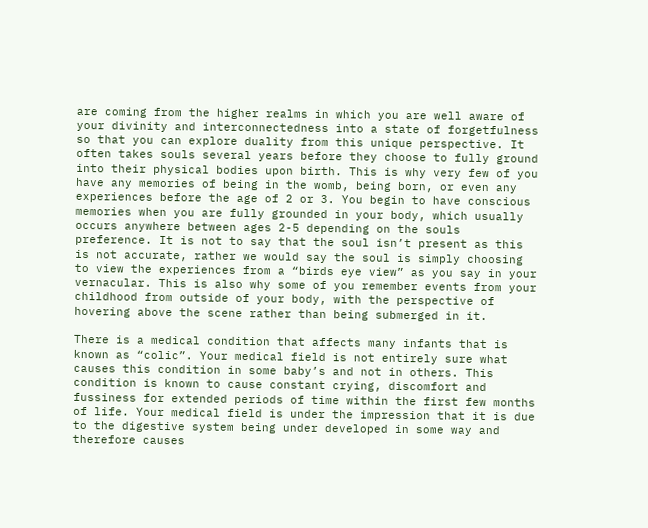are coming from the higher realms in which you are well aware of your divinity and interconnectedness into a state of forgetfulness so that you can explore duality from this unique perspective. It often takes souls several years before they choose to fully ground into their physical bodies upon birth. This is why very few of you have any memories of being in the womb, being born, or even any experiences before the age of 2 or 3. You begin to have conscious memories when you are fully grounded in your body, which usually occurs anywhere between ages 2-5 depending on the souls preference. It is not to say that the soul isn’t present as this is not accurate, rather we would say the soul is simply choosing to view the experiences from a “birds eye view” as you say in your vernacular. This is also why some of you remember events from your childhood from outside of your body, with the perspective of hovering above the scene rather than being submerged in it.

There is a medical condition that affects many infants that is known as “colic”. Your medical field is not entirely sure what causes this condition in some baby’s and not in others. This condition is known to cause constant crying, discomfort and fussiness for extended periods of time within the first few months of life. Your medical field is under the impression that it is due to the digestive system being under developed in some way and therefore causes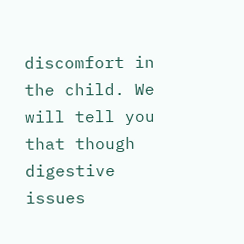discomfort in the child. We will tell you that though digestive issues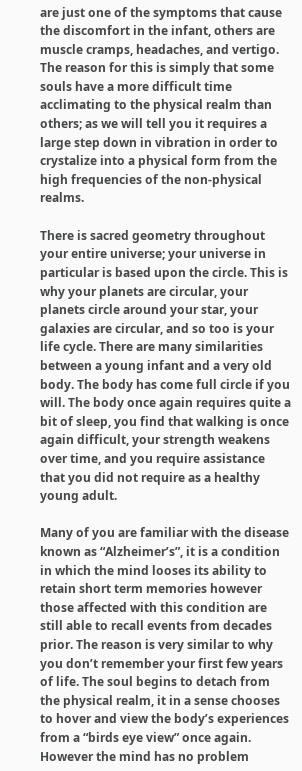are just one of the symptoms that cause the discomfort in the infant, others are muscle cramps, headaches, and vertigo. The reason for this is simply that some souls have a more difficult time acclimating to the physical realm than others; as we will tell you it requires a large step down in vibration in order to crystalize into a physical form from the high frequencies of the non-physical realms.

There is sacred geometry throughout your entire universe; your universe in particular is based upon the circle. This is why your planets are circular, your planets circle around your star, your galaxies are circular, and so too is your life cycle. There are many similarities between a young infant and a very old body. The body has come full circle if you will. The body once again requires quite a bit of sleep, you find that walking is once again difficult, your strength weakens over time, and you require assistance that you did not require as a healthy young adult.

Many of you are familiar with the disease known as “Alzheimer’s”, it is a condition in which the mind looses its ability to retain short term memories however those affected with this condition are still able to recall events from decades prior. The reason is very similar to why you don’t remember your first few years of life. The soul begins to detach from the physical realm, it in a sense chooses to hover and view the body’s experiences from a “birds eye view” once again. However the mind has no problem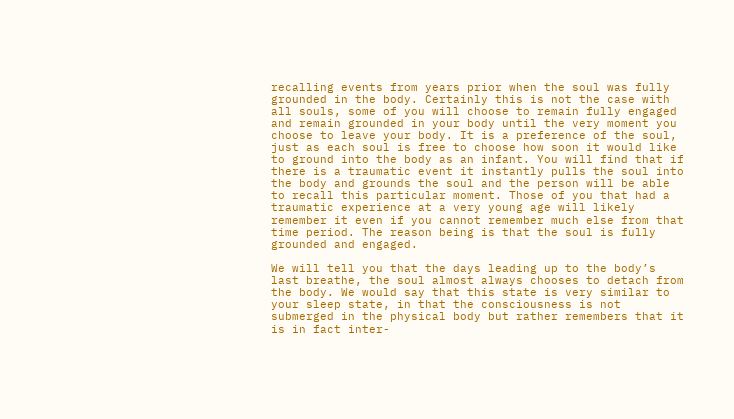recalling events from years prior when the soul was fully grounded in the body. Certainly this is not the case with all souls, some of you will choose to remain fully engaged and remain grounded in your body until the very moment you choose to leave your body. It is a preference of the soul, just as each soul is free to choose how soon it would like to ground into the body as an infant. You will find that if there is a traumatic event it instantly pulls the soul into the body and grounds the soul and the person will be able to recall this particular moment. Those of you that had a traumatic experience at a very young age will likely remember it even if you cannot remember much else from that time period. The reason being is that the soul is fully grounded and engaged.

We will tell you that the days leading up to the body’s last breathe, the soul almost always chooses to detach from the body. We would say that this state is very similar to your sleep state, in that the consciousness is not submerged in the physical body but rather remembers that it is in fact inter-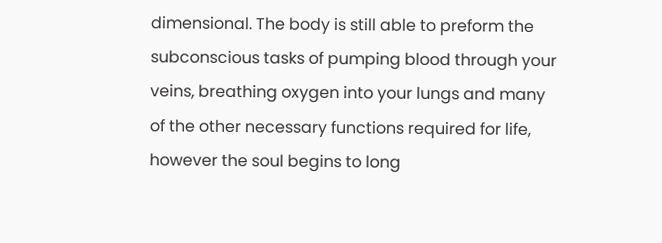dimensional. The body is still able to preform the subconscious tasks of pumping blood through your veins, breathing oxygen into your lungs and many of the other necessary functions required for life, however the soul begins to long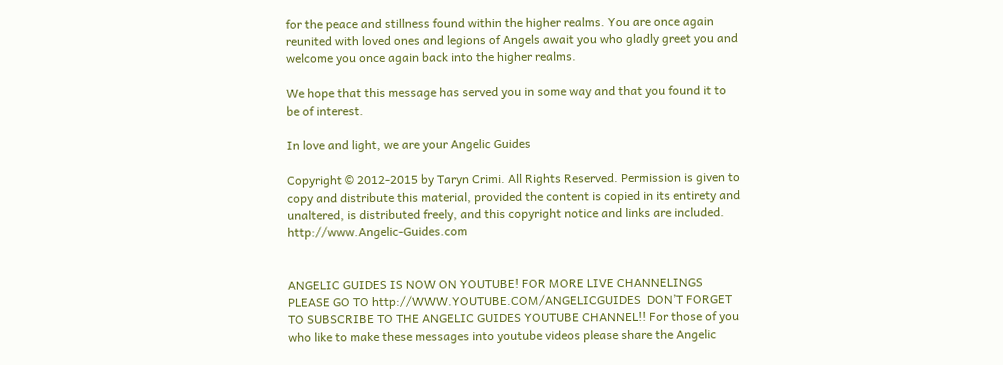for the peace and stillness found within the higher realms. You are once again reunited with loved ones and legions of Angels await you who gladly greet you and welcome you once again back into the higher realms.

We hope that this message has served you in some way and that you found it to be of interest.

In love and light, we are your Angelic Guides

Copyright © 2012-2015 by Taryn Crimi. All Rights Reserved. Permission is given to copy and distribute this material, provided the content is copied in its entirety and unaltered, is distributed freely, and this copyright notice and links are included. http://www.Angelic-Guides.com


ANGELIC GUIDES IS NOW ON YOUTUBE! FOR MORE LIVE CHANNELINGS PLEASE GO TO http://WWW.YOUTUBE.COM/ANGELICGUIDES  DON’T FORGET TO SUBSCRIBE TO THE ANGELIC GUIDES YOUTUBE CHANNEL!! For those of you who like to make these messages into youtube videos please share the Angelic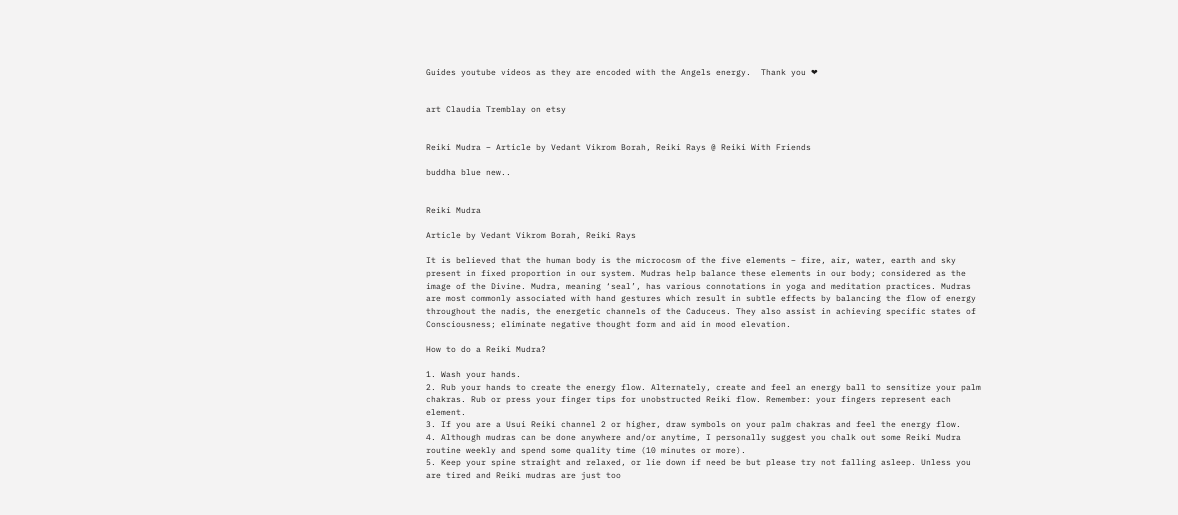Guides youtube videos as they are encoded with the Angels energy.  Thank you ❤


art Claudia Tremblay on etsy


Reiki Mudra – Article by Vedant Vikrom Borah, Reiki Rays @ Reiki With Friends

buddha blue new..


Reiki Mudra

Article by Vedant Vikrom Borah, Reiki Rays

It is believed that the human body is the microcosm of the five elements – fire, air, water, earth and sky present in fixed proportion in our system. Mudras help balance these elements in our body; considered as the image of the Divine. Mudra, meaning ‘seal’, has various connotations in yoga and meditation practices. Mudras are most commonly associated with hand gestures which result in subtle effects by balancing the flow of energy throughout the nadis, the energetic channels of the Caduceus. They also assist in achieving specific states of Consciousness; eliminate negative thought form and aid in mood elevation.

How to do a Reiki Mudra?

1. Wash your hands.
2. Rub your hands to create the energy flow. Alternately, create and feel an energy ball to sensitize your palm chakras. Rub or press your finger tips for unobstructed Reiki flow. Remember: your fingers represent each element.
3. If you are a Usui Reiki channel 2 or higher, draw symbols on your palm chakras and feel the energy flow.
4. Although mudras can be done anywhere and/or anytime, I personally suggest you chalk out some Reiki Mudra routine weekly and spend some quality time (10 minutes or more).
5. Keep your spine straight and relaxed, or lie down if need be but please try not falling asleep. Unless you are tired and Reiki mudras are just too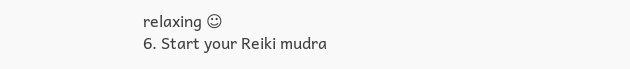relaxing ☺
6. Start your Reiki mudra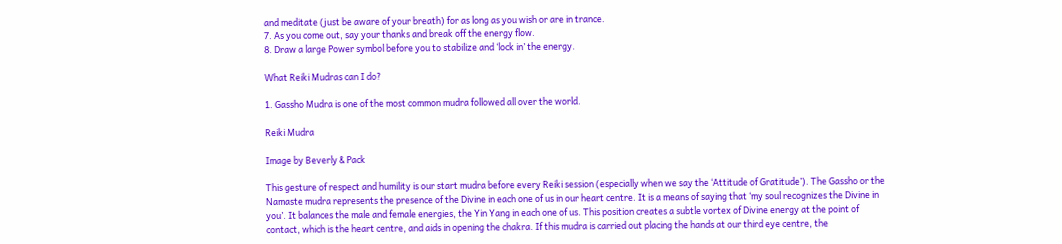and meditate (just be aware of your breath) for as long as you wish or are in trance.
7. As you come out, say your thanks and break off the energy flow.
8. Draw a large Power symbol before you to stabilize and ‘lock in’ the energy.

What Reiki Mudras can I do?

1. Gassho Mudra is one of the most common mudra followed all over the world.

Reiki Mudra

Image by Beverly & Pack

This gesture of respect and humility is our start mudra before every Reiki session (especially when we say the ‘Attitude of Gratitude’). The Gassho or the Namaste mudra represents the presence of the Divine in each one of us in our heart centre. It is a means of saying that ‘my soul recognizes the Divine in you’. It balances the male and female energies, the Yin Yang in each one of us. This position creates a subtle vortex of Divine energy at the point of contact, which is the heart centre, and aids in opening the chakra. If this mudra is carried out placing the hands at our third eye centre, the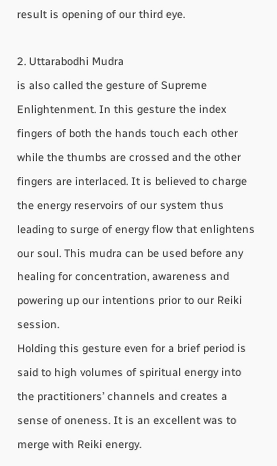result is opening of our third eye.

2. Uttarabodhi Mudra
is also called the gesture of Supreme Enlightenment. In this gesture the index fingers of both the hands touch each other while the thumbs are crossed and the other fingers are interlaced. It is believed to charge the energy reservoirs of our system thus leading to surge of energy flow that enlightens our soul. This mudra can be used before any healing for concentration, awareness and powering up our intentions prior to our Reiki session.
Holding this gesture even for a brief period is said to high volumes of spiritual energy into the practitioners’ channels and creates a sense of oneness. It is an excellent was to merge with Reiki energy.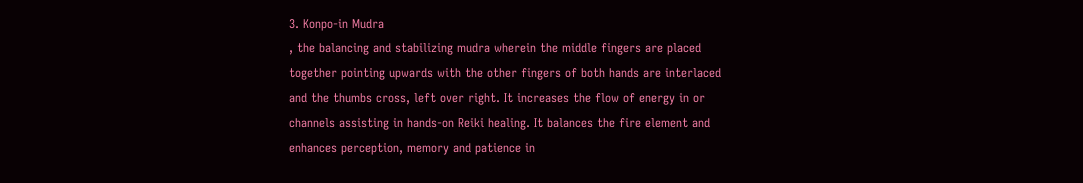3. Konpo-in Mudra
, the balancing and stabilizing mudra wherein the middle fingers are placed together pointing upwards with the other fingers of both hands are interlaced and the thumbs cross, left over right. It increases the flow of energy in or channels assisting in hands-on Reiki healing. It balances the fire element and enhances perception, memory and patience in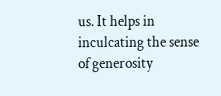us. It helps in inculcating the sense of generosity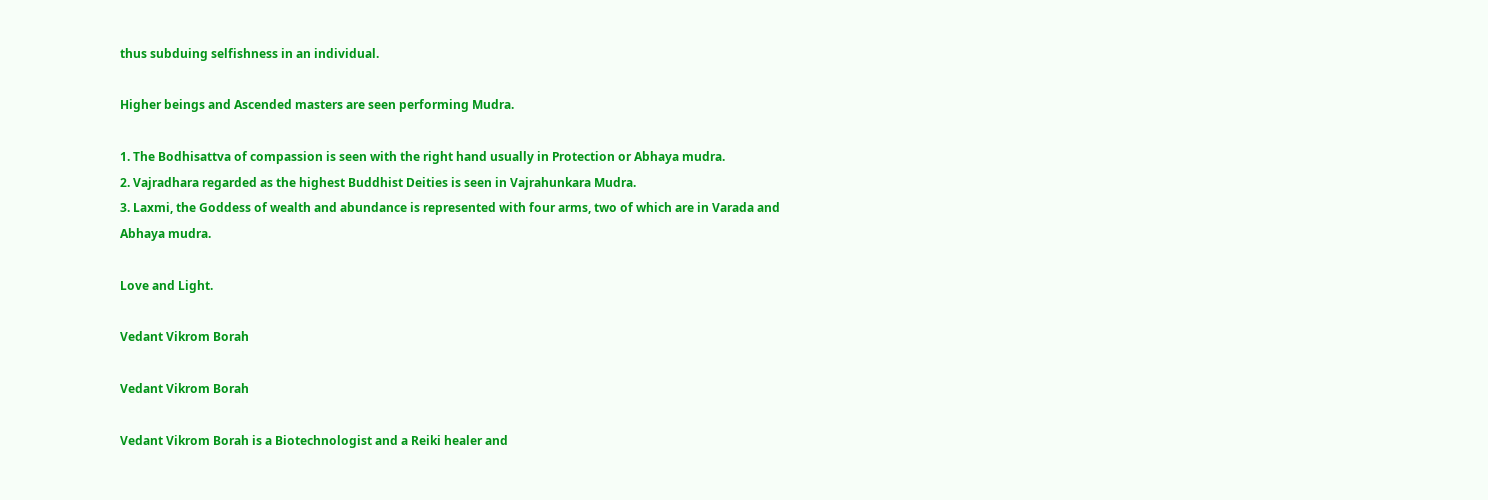thus subduing selfishness in an individual.

Higher beings and Ascended masters are seen performing Mudra.

1. The Bodhisattva of compassion is seen with the right hand usually in Protection or Abhaya mudra.
2. Vajradhara regarded as the highest Buddhist Deities is seen in Vajrahunkara Mudra.
3. Laxmi, the Goddess of wealth and abundance is represented with four arms, two of which are in Varada and Abhaya mudra.

Love and Light.

Vedant Vikrom Borah

Vedant Vikrom Borah

Vedant Vikrom Borah is a Biotechnologist and a Reiki healer and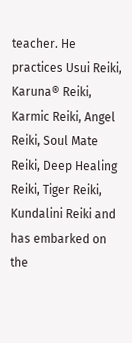teacher. He practices Usui Reiki, Karuna® Reiki, Karmic Reiki, Angel Reiki, Soul Mate Reiki, Deep Healing Reiki, Tiger Reiki, Kundalini Reiki and has embarked on the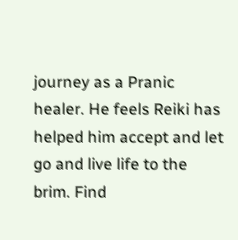journey as a Pranic healer. He feels Reiki has helped him accept and let go and live life to the brim. Find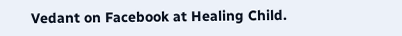Vedant on Facebook at Healing Child.